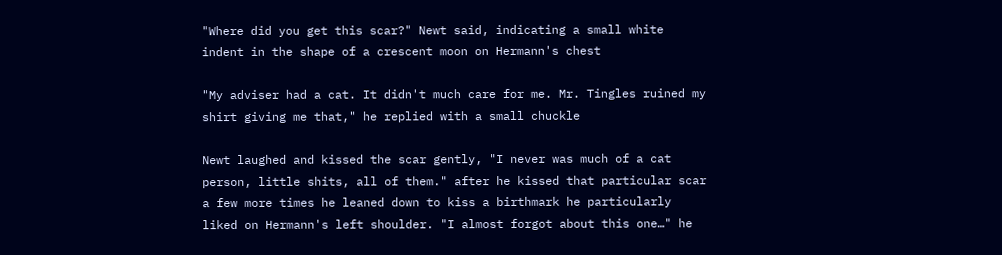"Where did you get this scar?" Newt said, indicating a small white indent in the shape of a crescent moon on Hermann's chest

"My adviser had a cat. It didn't much care for me. Mr. Tingles ruined my shirt giving me that," he replied with a small chuckle

Newt laughed and kissed the scar gently, "I never was much of a cat person, little shits, all of them." after he kissed that particular scar a few more times he leaned down to kiss a birthmark he particularly liked on Hermann's left shoulder. "I almost forgot about this one…" he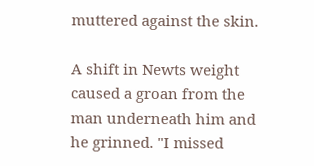muttered against the skin.

A shift in Newts weight caused a groan from the man underneath him and he grinned. "I missed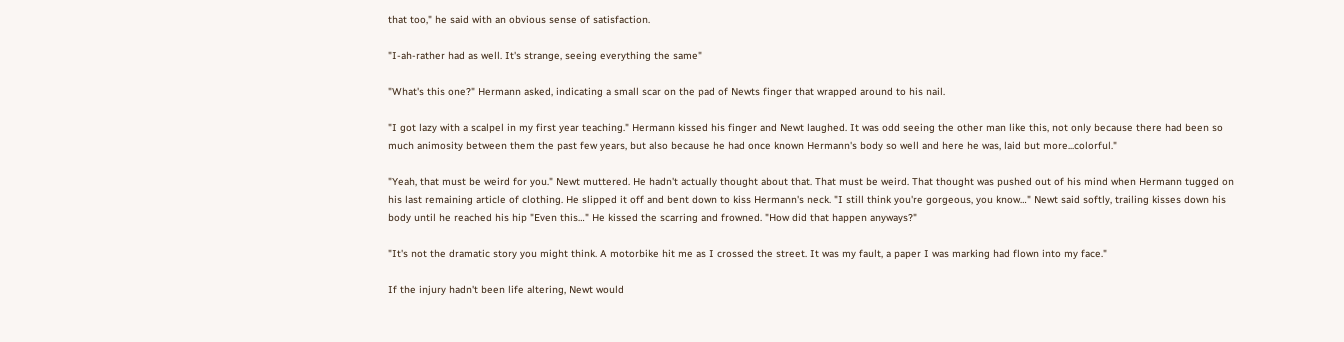that too," he said with an obvious sense of satisfaction.

"I-ah-rather had as well. It's strange, seeing everything the same"

"What's this one?" Hermann asked, indicating a small scar on the pad of Newts finger that wrapped around to his nail.

"I got lazy with a scalpel in my first year teaching." Hermann kissed his finger and Newt laughed. It was odd seeing the other man like this, not only because there had been so much animosity between them the past few years, but also because he had once known Hermann's body so well and here he was, laid but more...colorful."

"Yeah, that must be weird for you." Newt muttered. He hadn't actually thought about that. That must be weird. That thought was pushed out of his mind when Hermann tugged on his last remaining article of clothing. He slipped it off and bent down to kiss Hermann's neck. "I still think you're gorgeous, you know…" Newt said softly, trailing kisses down his body until he reached his hip "Even this…" He kissed the scarring and frowned. "How did that happen anyways?"

"It's not the dramatic story you might think. A motorbike hit me as I crossed the street. It was my fault, a paper I was marking had flown into my face."

If the injury hadn't been life altering, Newt would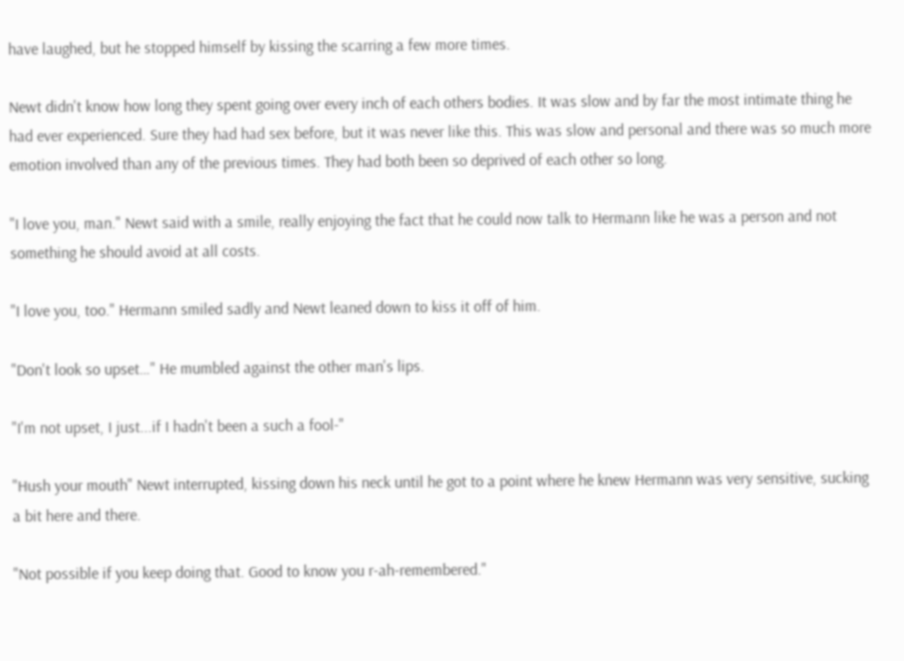have laughed, but he stopped himself by kissing the scarring a few more times.

Newt didn't know how long they spent going over every inch of each others bodies. It was slow and by far the most intimate thing he had ever experienced. Sure they had had sex before, but it was never like this. This was slow and personal and there was so much more emotion involved than any of the previous times. They had both been so deprived of each other so long.

"I love you, man." Newt said with a smile, really enjoying the fact that he could now talk to Hermann like he was a person and not something he should avoid at all costs.

"I love you, too." Hermann smiled sadly and Newt leaned down to kiss it off of him.

"Don't look so upset…" He mumbled against the other man's lips.

"I'm not upset, I just...if I hadn't been a such a fool-"

"Hush your mouth" Newt interrupted, kissing down his neck until he got to a point where he knew Hermann was very sensitive, sucking a bit here and there.

"Not possible if you keep doing that. Good to know you r-ah-remembered."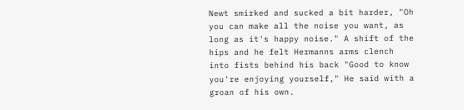Newt smirked and sucked a bit harder, "Oh you can make all the noise you want, as long as it's happy noise." A shift of the hips and he felt Hermanns arms clench into fists behind his back "Good to know you're enjoying yourself," He said with a groan of his own.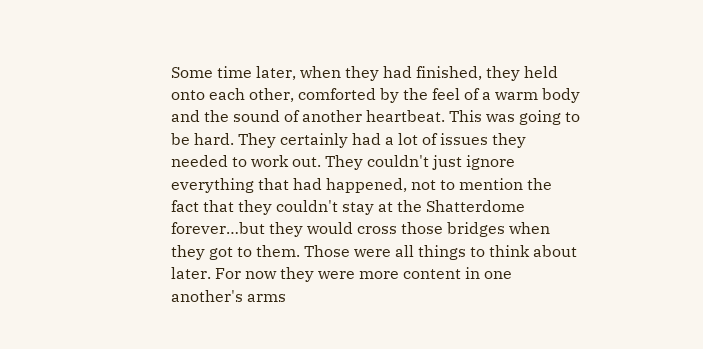Some time later, when they had finished, they held onto each other, comforted by the feel of a warm body and the sound of another heartbeat. This was going to be hard. They certainly had a lot of issues they needed to work out. They couldn't just ignore everything that had happened, not to mention the fact that they couldn't stay at the Shatterdome forever…but they would cross those bridges when they got to them. Those were all things to think about later. For now they were more content in one another's arms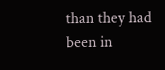than they had been in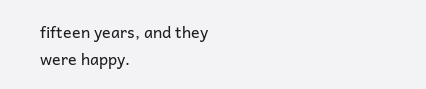fifteen years, and they were happy.